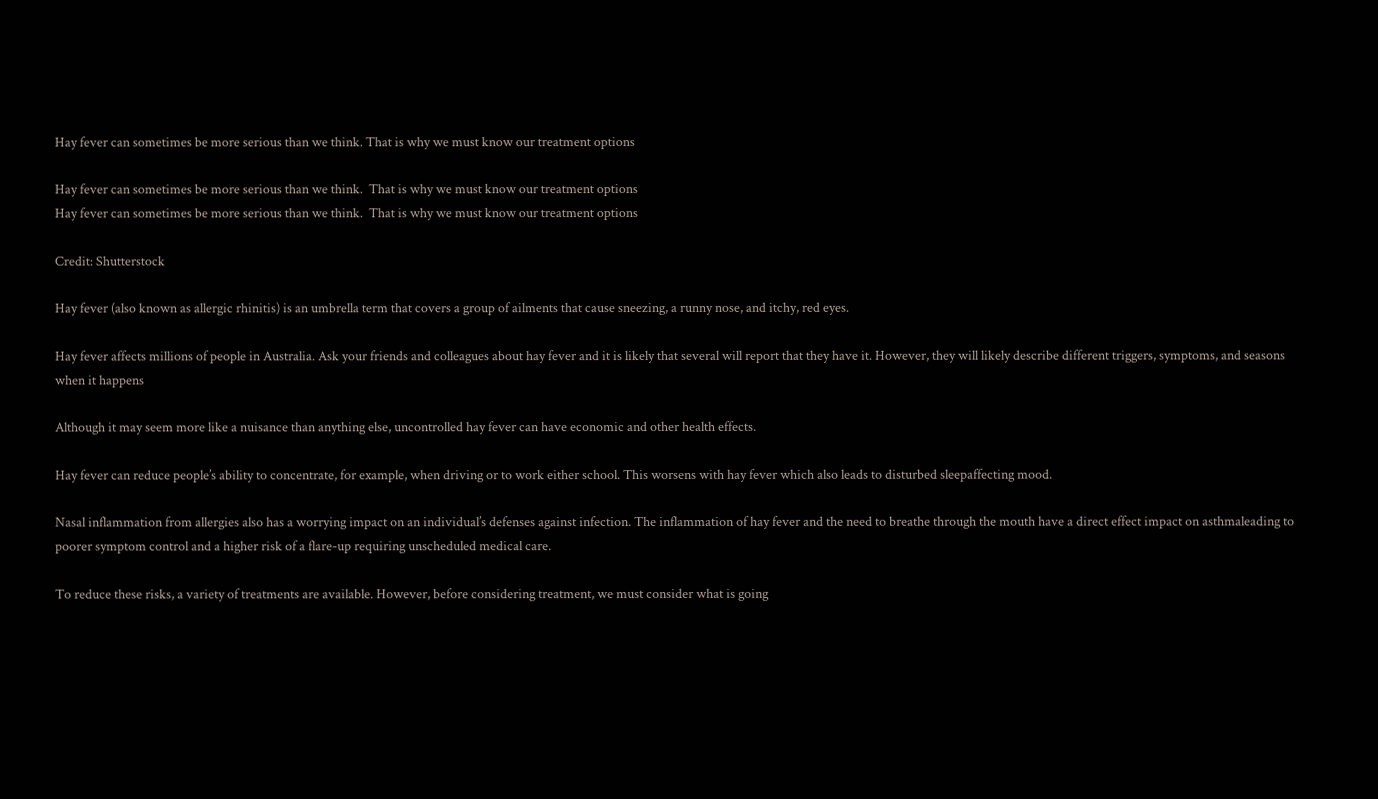Hay fever can sometimes be more serious than we think. That is why we must know our treatment options

Hay fever can sometimes be more serious than we think.  That is why we must know our treatment options
Hay fever can sometimes be more serious than we think.  That is why we must know our treatment options

Credit: Shutterstock

Hay fever (also known as allergic rhinitis) is an umbrella term that covers a group of ailments that cause sneezing, a runny nose, and itchy, red eyes.

Hay fever affects millions of people in Australia. Ask your friends and colleagues about hay fever and it is likely that several will report that they have it. However, they will likely describe different triggers, symptoms, and seasons when it happens

Although it may seem more like a nuisance than anything else, uncontrolled hay fever can have economic and other health effects.

Hay fever can reduce people’s ability to concentrate, for example, when driving or to work either school. This worsens with hay fever which also leads to disturbed sleepaffecting mood.

Nasal inflammation from allergies also has a worrying impact on an individual’s defenses against infection. The inflammation of hay fever and the need to breathe through the mouth have a direct effect impact on asthmaleading to poorer symptom control and a higher risk of a flare-up requiring unscheduled medical care.

To reduce these risks, a variety of treatments are available. However, before considering treatment, we must consider what is going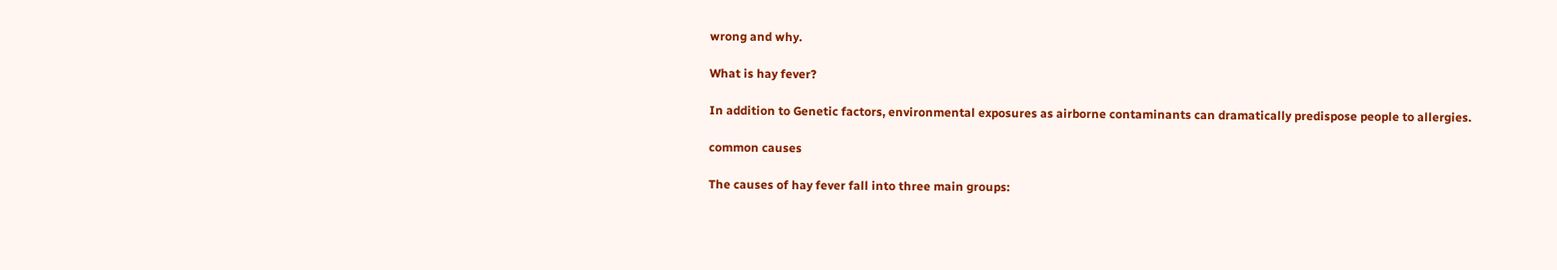wrong and why.

What is hay fever?

In addition to Genetic factors, environmental exposures as airborne contaminants can dramatically predispose people to allergies.

common causes

The causes of hay fever fall into three main groups: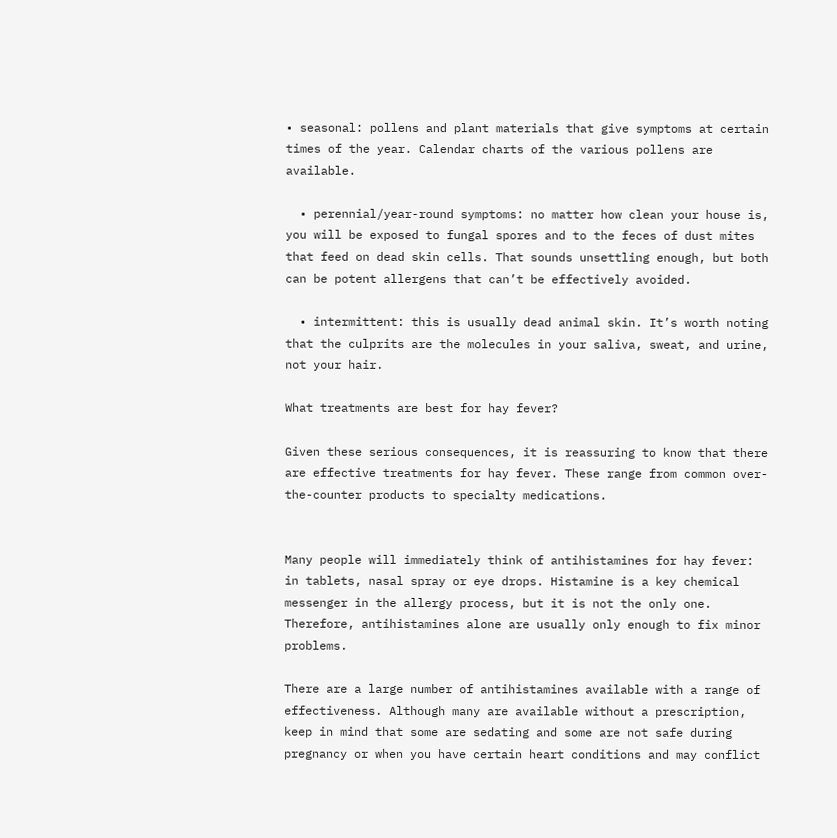• seasonal: pollens and plant materials that give symptoms at certain times of the year. Calendar charts of the various pollens are available.

  • perennial/year-round symptoms: no matter how clean your house is, you will be exposed to fungal spores and to the feces of dust mites that feed on dead skin cells. That sounds unsettling enough, but both can be potent allergens that can’t be effectively avoided.

  • intermittent: this is usually dead animal skin. It’s worth noting that the culprits are the molecules in your saliva, sweat, and urine, not your hair.

What treatments are best for hay fever?

Given these serious consequences, it is reassuring to know that there are effective treatments for hay fever. These range from common over-the-counter products to specialty medications.


Many people will immediately think of antihistamines for hay fever: in tablets, nasal spray or eye drops. Histamine is a key chemical messenger in the allergy process, but it is not the only one. Therefore, antihistamines alone are usually only enough to fix minor problems.

There are a large number of antihistamines available with a range of effectiveness. Although many are available without a prescription, keep in mind that some are sedating and some are not safe during pregnancy or when you have certain heart conditions and may conflict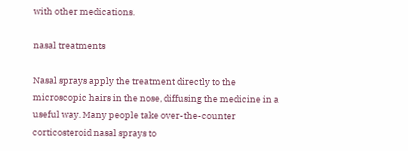with other medications.

nasal treatments

Nasal sprays apply the treatment directly to the microscopic hairs in the nose, diffusing the medicine in a useful way. Many people take over-the-counter corticosteroid nasal sprays to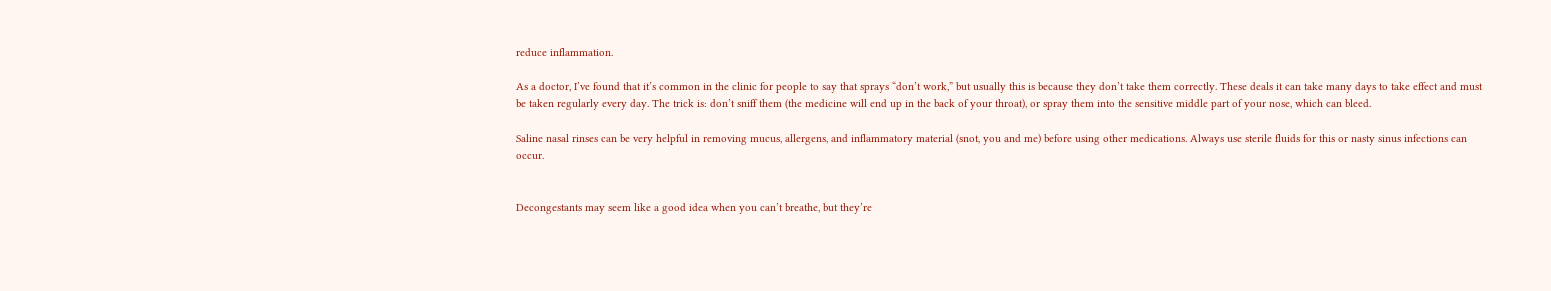reduce inflammation.

As a doctor, I’ve found that it’s common in the clinic for people to say that sprays “don’t work,” but usually this is because they don’t take them correctly. These deals it can take many days to take effect and must be taken regularly every day. The trick is: don’t sniff them (the medicine will end up in the back of your throat), or spray them into the sensitive middle part of your nose, which can bleed.

Saline nasal rinses can be very helpful in removing mucus, allergens, and inflammatory material (snot, you and me) before using other medications. Always use sterile fluids for this or nasty sinus infections can occur.


Decongestants may seem like a good idea when you can’t breathe, but they’re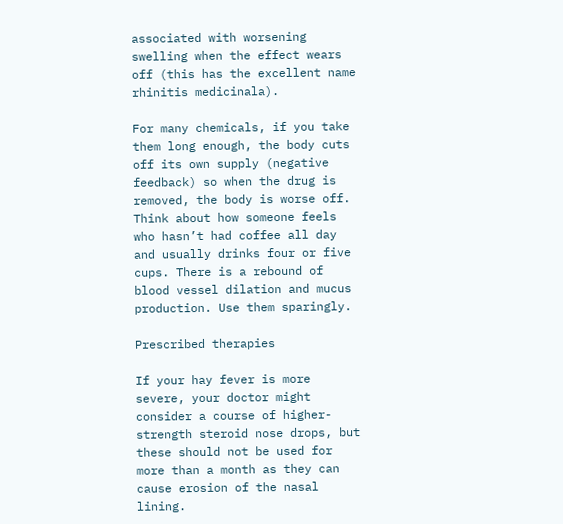associated with worsening swelling when the effect wears off (this has the excellent name rhinitis medicinala).

For many chemicals, if you take them long enough, the body cuts off its own supply (negative feedback) so when the drug is removed, the body is worse off. Think about how someone feels who hasn’t had coffee all day and usually drinks four or five cups. There is a rebound of blood vessel dilation and mucus production. Use them sparingly.

Prescribed therapies

If your hay fever is more severe, your doctor might consider a course of higher-strength steroid nose drops, but these should not be used for more than a month as they can cause erosion of the nasal lining.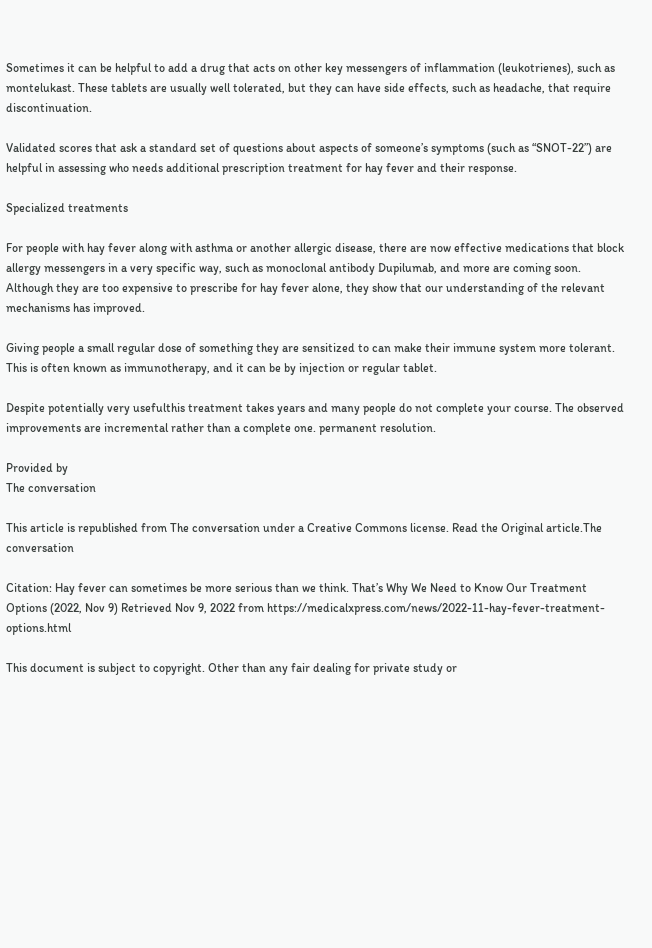Sometimes it can be helpful to add a drug that acts on other key messengers of inflammation (leukotrienes), such as montelukast. These tablets are usually well tolerated, but they can have side effects, such as headache, that require discontinuation.

Validated scores that ask a standard set of questions about aspects of someone’s symptoms (such as “SNOT-22”) are helpful in assessing who needs additional prescription treatment for hay fever and their response.

Specialized treatments

For people with hay fever along with asthma or another allergic disease, there are now effective medications that block allergy messengers in a very specific way, such as monoclonal antibody Dupilumab, and more are coming soon. Although they are too expensive to prescribe for hay fever alone, they show that our understanding of the relevant mechanisms has improved.

Giving people a small regular dose of something they are sensitized to can make their immune system more tolerant. This is often known as immunotherapy, and it can be by injection or regular tablet.

Despite potentially very usefulthis treatment takes years and many people do not complete your course. The observed improvements are incremental rather than a complete one. permanent resolution.

Provided by
The conversation

This article is republished from The conversation under a Creative Commons license. Read the Original article.The conversation

Citation: Hay fever can sometimes be more serious than we think. That’s Why We Need to Know Our Treatment Options (2022, Nov 9) Retrieved Nov 9, 2022 from https://medicalxpress.com/news/2022-11-hay-fever-treatment-options.html

This document is subject to copyright. Other than any fair dealing for private study or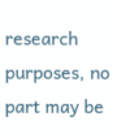research purposes, no part may be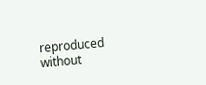reproduced without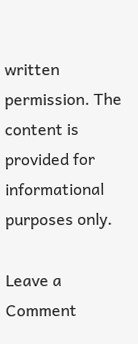written permission. The content is provided for informational purposes only.

Leave a Comment